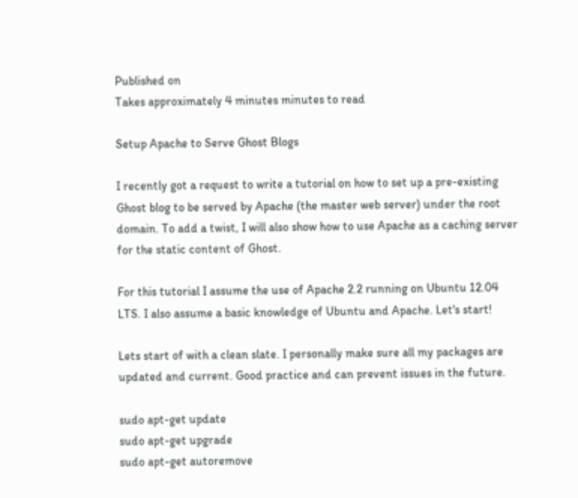Published on
Takes approximately 4 minutes minutes to read

Setup Apache to Serve Ghost Blogs

I recently got a request to write a tutorial on how to set up a pre-existing Ghost blog to be served by Apache (the master web server) under the root domain. To add a twist, I will also show how to use Apache as a caching server for the static content of Ghost.

For this tutorial I assume the use of Apache 2.2 running on Ubuntu 12.04 LTS. I also assume a basic knowledge of Ubuntu and Apache. Let's start!

Lets start of with a clean slate. I personally make sure all my packages are updated and current. Good practice and can prevent issues in the future.

sudo apt-get update
sudo apt-get upgrade
sudo apt-get autoremove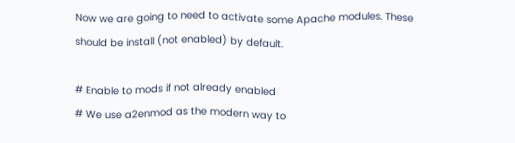Now we are going to need to activate some Apache modules. These should be install (not enabled) by default.

# Enable to mods if not already enabled
# We use a2enmod as the modern way to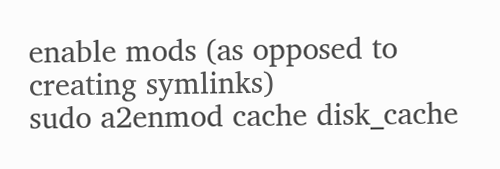enable mods (as opposed to creating symlinks)
sudo a2enmod cache disk_cache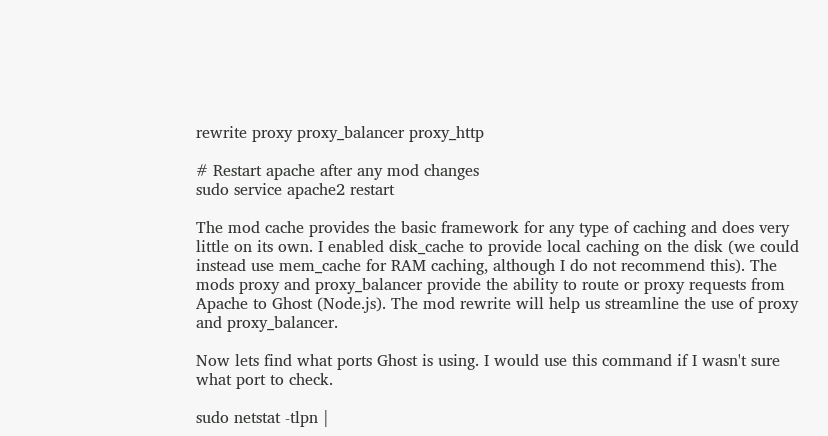rewrite proxy proxy_balancer proxy_http

# Restart apache after any mod changes
sudo service apache2 restart

The mod cache provides the basic framework for any type of caching and does very little on its own. I enabled disk_cache to provide local caching on the disk (we could instead use mem_cache for RAM caching, although I do not recommend this). The mods proxy and proxy_balancer provide the ability to route or proxy requests from Apache to Ghost (Node.js). The mod rewrite will help us streamline the use of proxy and proxy_balancer.

Now lets find what ports Ghost is using. I would use this command if I wasn't sure what port to check.

sudo netstat -tlpn |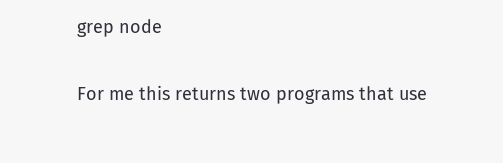grep node

For me this returns two programs that use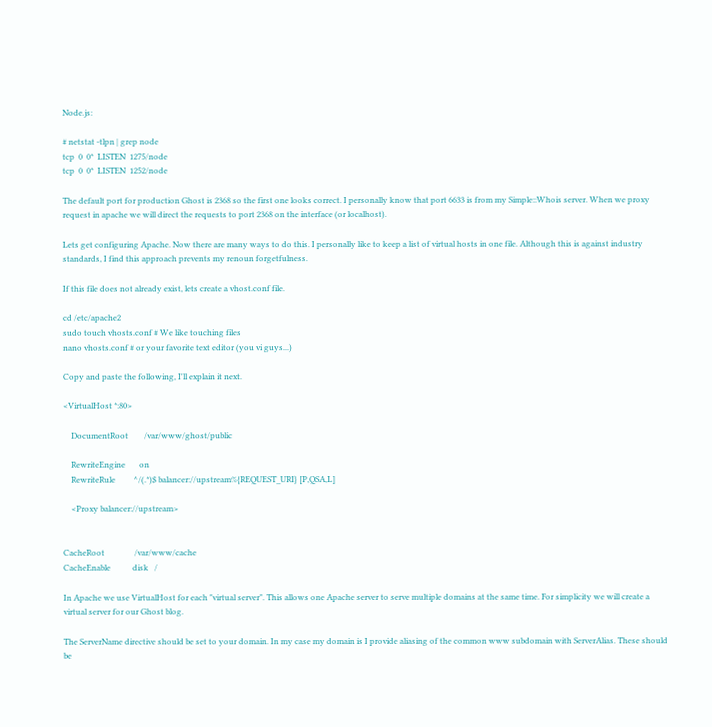Node.js:

# netstat -tlpn | grep node
tcp  0  0*  LISTEN  1275/node
tcp  0  0*  LISTEN  1252/node

The default port for production Ghost is 2368 so the first one looks correct. I personally know that port 6633 is from my Simple::Whois server. When we proxy request in apache we will direct the requests to port 2368 on the interface (or localhost).

Lets get configuring Apache. Now there are many ways to do this. I personally like to keep a list of virtual hosts in one file. Although this is against industry standards, I find this approach prevents my renoun forgetfulness.

If this file does not already exist, lets create a vhost.conf file.

cd /etc/apache2
sudo touch vhosts.conf # We like touching files
nano vhosts.conf # or your favorite text editor (you vi guys...)

Copy and paste the following, I'll explain it next.

<VirtualHost *:80>

    DocumentRoot        /var/www/ghost/public

    RewriteEngine       on
    RewriteRule         ^/(.*)$ balancer://upstream%{REQUEST_URI} [P,QSA,L]

    <Proxy balancer://upstream>


CacheRoot               /var/www/cache
CacheEnable           disk   /

In Apache we use VirtualHost for each "virtual server". This allows one Apache server to serve multiple domains at the same time. For simplicity we will create a virtual server for our Ghost blog.

The ServerName directive should be set to your domain. In my case my domain is I provide aliasing of the common www subdomain with ServerAlias. These should be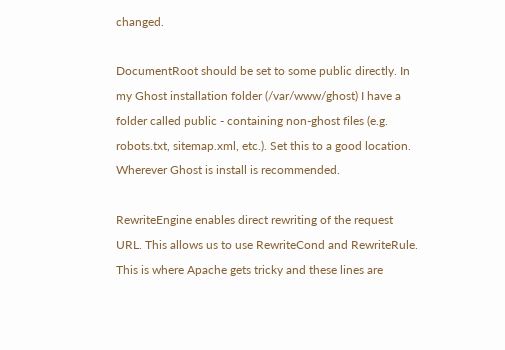changed.

DocumentRoot should be set to some public directly. In my Ghost installation folder (/var/www/ghost) I have a folder called public - containing non-ghost files (e.g. robots.txt, sitemap.xml, etc.). Set this to a good location. Wherever Ghost is install is recommended.

RewriteEngine enables direct rewriting of the request URL. This allows us to use RewriteCond and RewriteRule. This is where Apache gets tricky and these lines are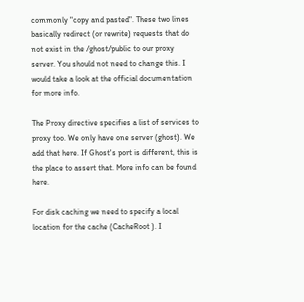commonly "copy and pasted". These two lines basically redirect (or rewrite) requests that do not exist in the /ghost/public to our proxy server. You should not need to change this. I would take a look at the official documentation for more info.

The Proxy directive specifies a list of services to proxy too. We only have one server (ghost). We add that here. If Ghost's port is different, this is the place to assert that. More info can be found here.

For disk caching we need to specify a local location for the cache (CacheRoot ). I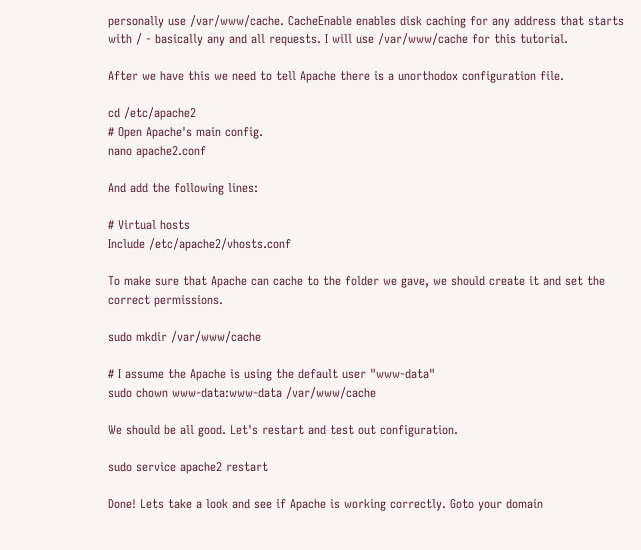personally use /var/www/cache. CacheEnable enables disk caching for any address that starts with / - basically any and all requests. I will use /var/www/cache for this tutorial.

After we have this we need to tell Apache there is a unorthodox configuration file.

cd /etc/apache2
# Open Apache's main config.
nano apache2.conf

And add the following lines:

# Virtual hosts
Include /etc/apache2/vhosts.conf

To make sure that Apache can cache to the folder we gave, we should create it and set the correct permissions.

sudo mkdir /var/www/cache

# I assume the Apache is using the default user "www-data"
sudo chown www-data:www-data /var/www/cache

We should be all good. Let's restart and test out configuration.

sudo service apache2 restart

Done! Lets take a look and see if Apache is working correctly. Goto your domain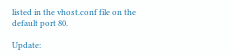listed in the vhost.conf file on the default port 80.

Update: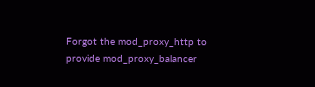Forgot the mod_proxy_http to provide mod_proxy_balancer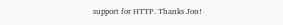support for HTTP. Thanks Jon!